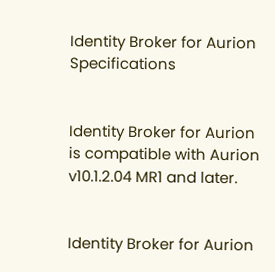Identity Broker for Aurion Specifications


Identity Broker for Aurion is compatible with Aurion v10.1.2.04 MR1 and later.


Identity Broker for Aurion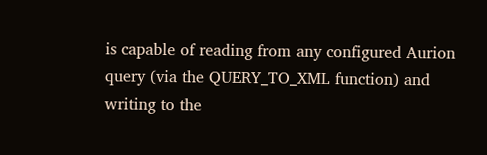is capable of reading from any configured Aurion query (via the QUERY_TO_XML function) and writing to the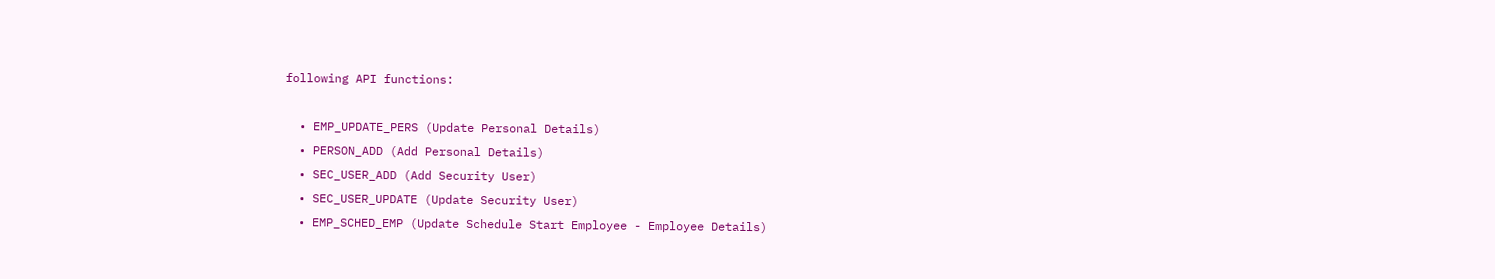following API functions:

  • EMP_UPDATE_PERS (Update Personal Details)
  • PERSON_ADD (Add Personal Details)
  • SEC_USER_ADD (Add Security User)
  • SEC_USER_UPDATE (Update Security User)
  • EMP_SCHED_EMP (Update Schedule Start Employee - Employee Details)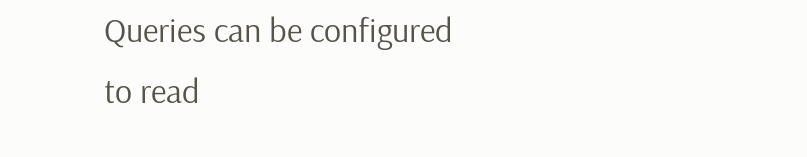Queries can be configured to read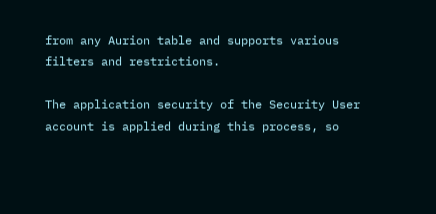from any Aurion table and supports various filters and restrictions.

The application security of the Security User account is applied during this process, so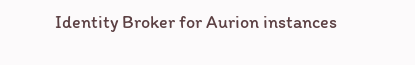Identity Broker for Aurion instances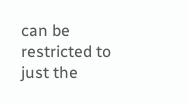can be restricted to just the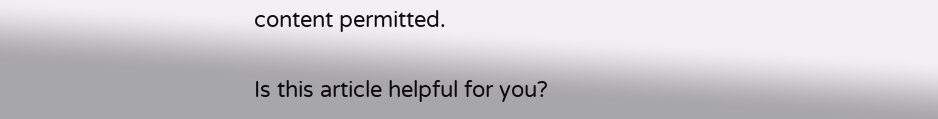content permitted.

Is this article helpful for you?